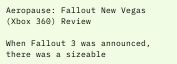Aeropause: Fallout New Vegas (Xbox 360) Review

When Fallout 3 was announced, there was a sizeable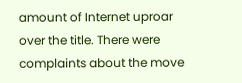amount of Internet uproar over the title. There were complaints about the move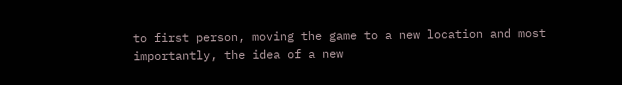to first person, moving the game to a new location and most importantly, the idea of a new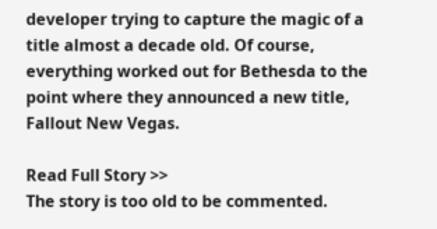developer trying to capture the magic of a title almost a decade old. Of course, everything worked out for Bethesda to the point where they announced a new title, Fallout New Vegas.

Read Full Story >>
The story is too old to be commented.